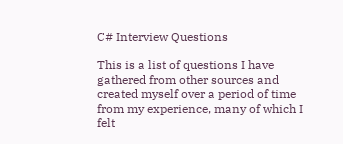C# Interview Questions

This is a list of questions I have gathered from other sources and created myself over a period of time from my experience, many of which I felt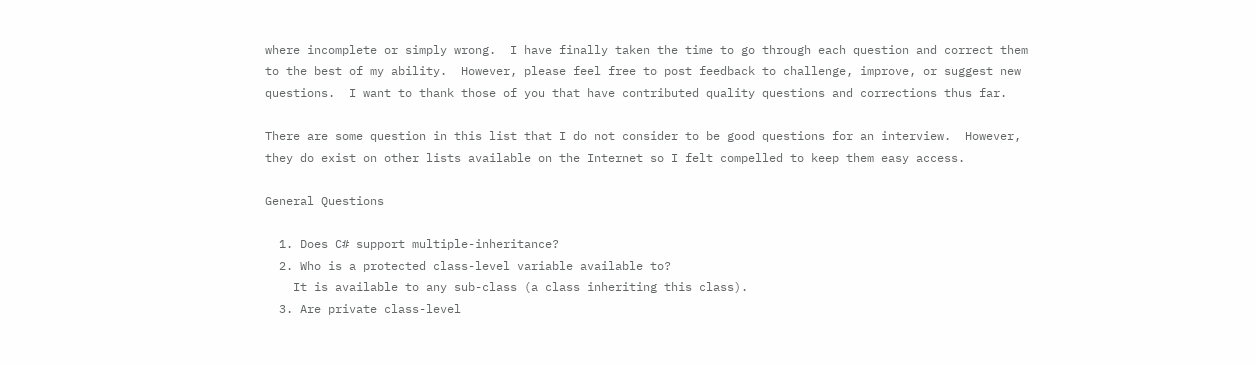where incomplete or simply wrong.  I have finally taken the time to go through each question and correct them to the best of my ability.  However, please feel free to post feedback to challenge, improve, or suggest new questions.  I want to thank those of you that have contributed quality questions and corrections thus far.

There are some question in this list that I do not consider to be good questions for an interview.  However, they do exist on other lists available on the Internet so I felt compelled to keep them easy access.

General Questions

  1. Does C# support multiple-inheritance?
  2. Who is a protected class-level variable available to?
    It is available to any sub-class (a class inheriting this class).
  3. Are private class-level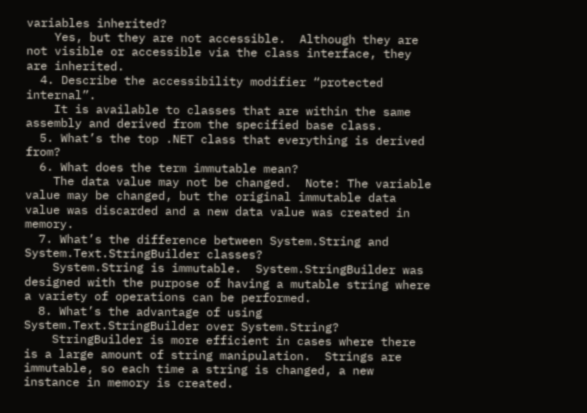variables inherited?
    Yes, but they are not accessible.  Although they are not visible or accessible via the class interface, they are inherited.
  4. Describe the accessibility modifier “protected internal”.
    It is available to classes that are within the same assembly and derived from the specified base class.
  5. What’s the top .NET class that everything is derived from?
  6. What does the term immutable mean?
    The data value may not be changed.  Note: The variable value may be changed, but the original immutable data value was discarded and a new data value was created in memory.
  7. What’s the difference between System.String and System.Text.StringBuilder classes?
    System.String is immutable.  System.StringBuilder was designed with the purpose of having a mutable string where a variety of operations can be performed.
  8. What’s the advantage of using System.Text.StringBuilder over System.String?
    StringBuilder is more efficient in cases where there is a large amount of string manipulation.  Strings are immutable, so each time a string is changed, a new instance in memory is created.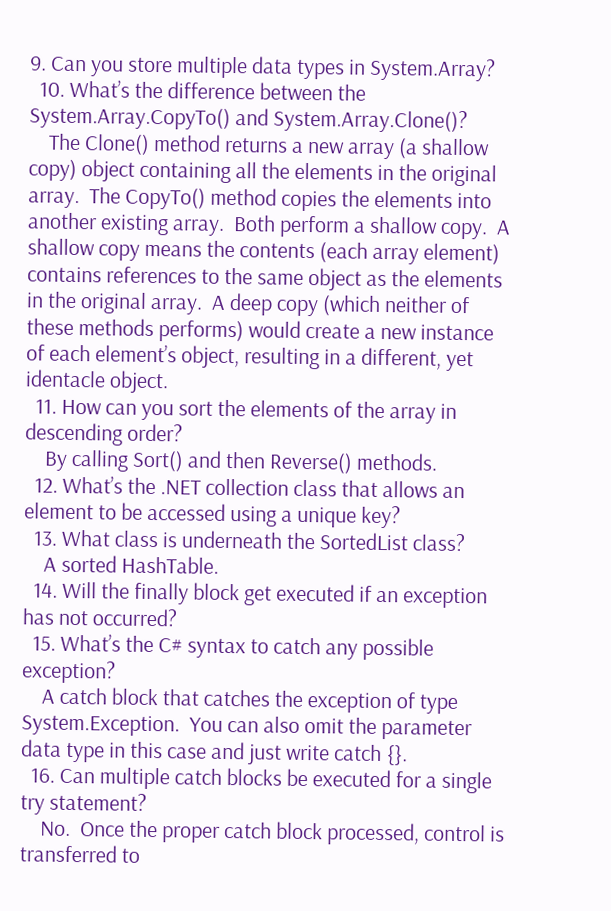9. Can you store multiple data types in System.Array?
  10. What’s the difference between the System.Array.CopyTo() and System.Array.Clone()?
    The Clone() method returns a new array (a shallow copy) object containing all the elements in the original array.  The CopyTo() method copies the elements into another existing array.  Both perform a shallow copy.  A shallow copy means the contents (each array element) contains references to the same object as the elements in the original array.  A deep copy (which neither of these methods performs) would create a new instance of each element’s object, resulting in a different, yet identacle object.
  11. How can you sort the elements of the array in descending order?
    By calling Sort() and then Reverse() methods.
  12. What’s the .NET collection class that allows an element to be accessed using a unique key?
  13. What class is underneath the SortedList class?
    A sorted HashTable.
  14. Will the finally block get executed if an exception has not occurred?
  15. What’s the C# syntax to catch any possible exception?
    A catch block that catches the exception of type System.Exception.  You can also omit the parameter data type in this case and just write catch {}.
  16. Can multiple catch blocks be executed for a single try statement?
    No.  Once the proper catch block processed, control is transferred to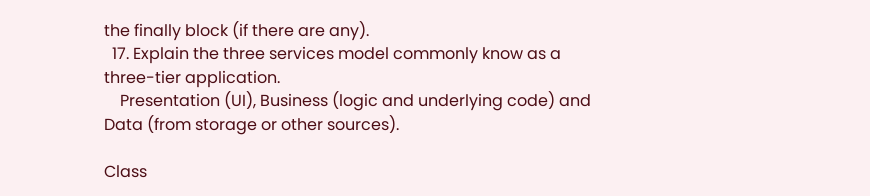the finally block (if there are any).
  17. Explain the three services model commonly know as a three-tier application.
    Presentation (UI), Business (logic and underlying code) and Data (from storage or other sources).

Class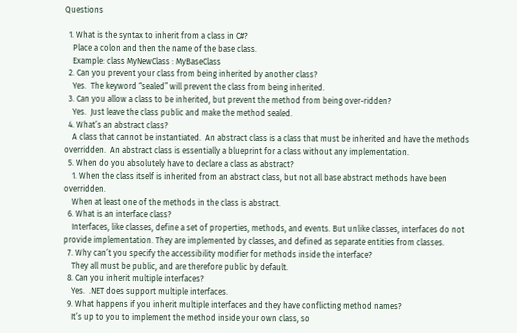Questions

  1. What is the syntax to inherit from a class in C#?
    Place a colon and then the name of the base class.
    Example: class MyNewClass : MyBaseClass
  2. Can you prevent your class from being inherited by another class?
    Yes.  The keyword “sealed” will prevent the class from being inherited.
  3. Can you allow a class to be inherited, but prevent the method from being over-ridden?
    Yes.  Just leave the class public and make the method sealed.
  4. What’s an abstract class?
    A class that cannot be instantiated.  An abstract class is a class that must be inherited and have the methods overridden.  An abstract class is essentially a blueprint for a class without any implementation.
  5. When do you absolutely have to declare a class as abstract?
    1. When the class itself is inherited from an abstract class, but not all base abstract methods have been overridden.
    When at least one of the methods in the class is abstract.
  6. What is an interface class?
    Interfaces, like classes, define a set of properties, methods, and events. But unlike classes, interfaces do not provide implementation. They are implemented by classes, and defined as separate entities from classes.
  7. Why can’t you specify the accessibility modifier for methods inside the interface?
    They all must be public, and are therefore public by default.
  8. Can you inherit multiple interfaces?
    Yes.  .NET does support multiple interfaces.
  9. What happens if you inherit multiple interfaces and they have conflicting method names?
    It’s up to you to implement the method inside your own class, so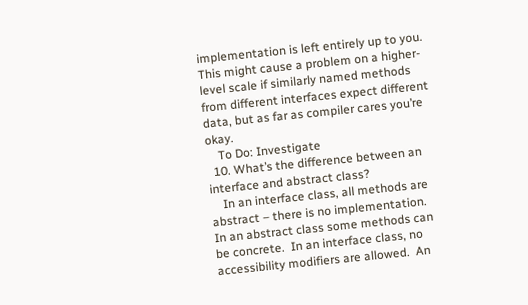implementation is left entirely up to you. This might cause a problem on a higher-level scale if similarly named methods from different interfaces expect different data, but as far as compiler cares you’re okay.
    To Do: Investigate
  10. What’s the difference between an interface and abstract class?
    In an interface class, all methods are abstract – there is no implementation.  In an abstract class some methods can be concrete.  In an interface class, no accessibility modifiers are allowed.  An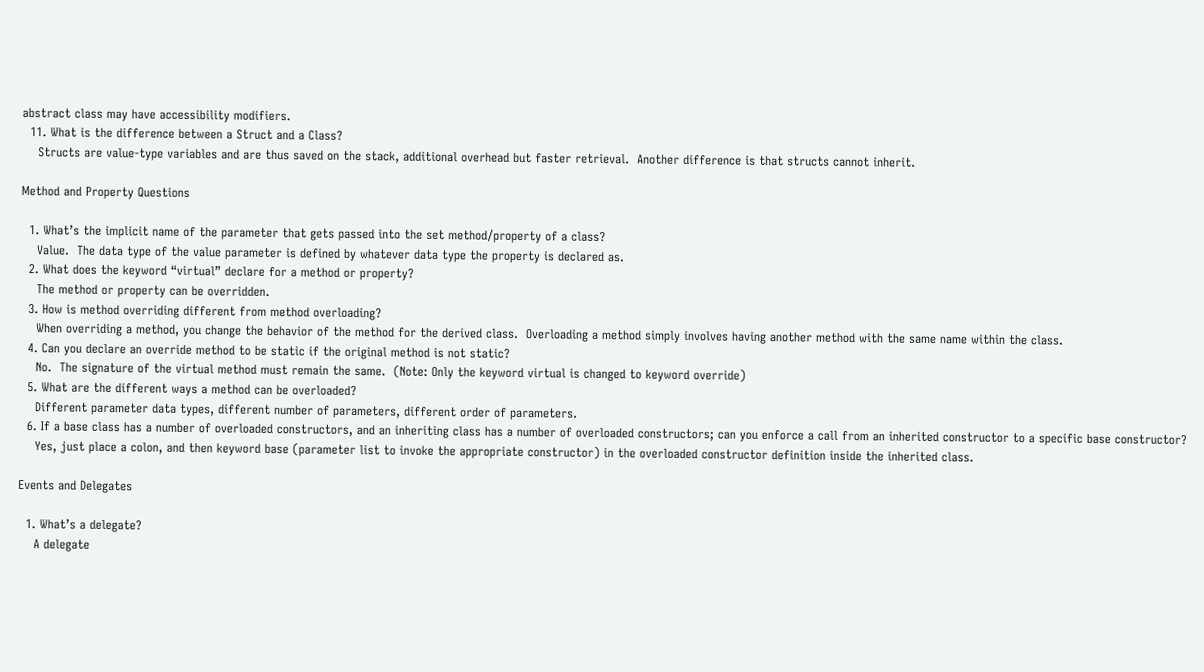abstract class may have accessibility modifiers.
  11. What is the difference between a Struct and a Class?
    Structs are value-type variables and are thus saved on the stack, additional overhead but faster retrieval.  Another difference is that structs cannot inherit.

Method and Property Questions

  1. What’s the implicit name of the parameter that gets passed into the set method/property of a class?
    Value.  The data type of the value parameter is defined by whatever data type the property is declared as.
  2. What does the keyword “virtual” declare for a method or property?
    The method or property can be overridden.
  3. How is method overriding different from method overloading?
    When overriding a method, you change the behavior of the method for the derived class.  Overloading a method simply involves having another method with the same name within the class.
  4. Can you declare an override method to be static if the original method is not static?
    No.  The signature of the virtual method must remain the same.  (Note: Only the keyword virtual is changed to keyword override)
  5. What are the different ways a method can be overloaded?
    Different parameter data types, different number of parameters, different order of parameters.
  6. If a base class has a number of overloaded constructors, and an inheriting class has a number of overloaded constructors; can you enforce a call from an inherited constructor to a specific base constructor?
    Yes, just place a colon, and then keyword base (parameter list to invoke the appropriate constructor) in the overloaded constructor definition inside the inherited class.

Events and Delegates

  1. What’s a delegate?
    A delegate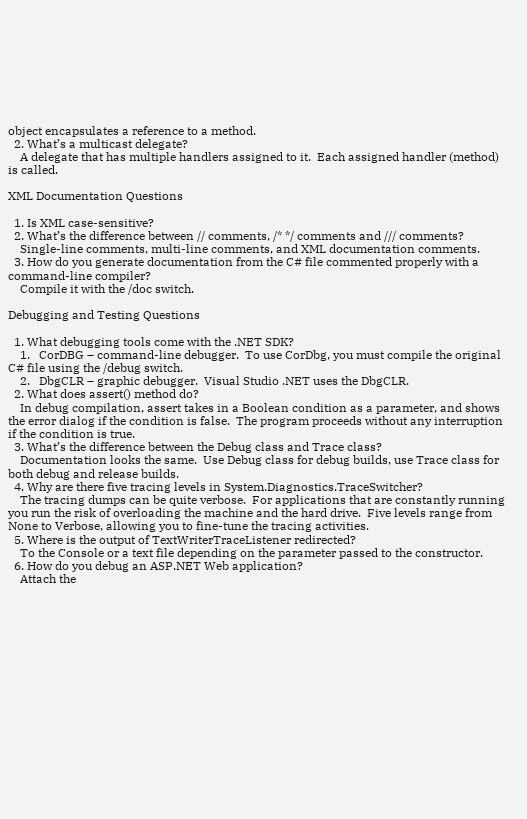object encapsulates a reference to a method.
  2. What’s a multicast delegate?
    A delegate that has multiple handlers assigned to it.  Each assigned handler (method) is called.

XML Documentation Questions

  1. Is XML case-sensitive?
  2. What’s the difference between // comments, /* */ comments and /// comments?
    Single-line comments, multi-line comments, and XML documentation comments.
  3. How do you generate documentation from the C# file commented properly with a command-line compiler?
    Compile it with the /doc switch.

Debugging and Testing Questions

  1. What debugging tools come with the .NET SDK?
    1.   CorDBG – command-line debugger.  To use CorDbg, you must compile the original C# file using the /debug switch.
    2.   DbgCLR – graphic debugger.  Visual Studio .NET uses the DbgCLR.
  2. What does assert() method do?
    In debug compilation, assert takes in a Boolean condition as a parameter, and shows the error dialog if the condition is false.  The program proceeds without any interruption if the condition is true.
  3. What’s the difference between the Debug class and Trace class?
    Documentation looks the same.  Use Debug class for debug builds, use Trace class for both debug and release builds.
  4. Why are there five tracing levels in System.Diagnostics.TraceSwitcher?
    The tracing dumps can be quite verbose.  For applications that are constantly running you run the risk of overloading the machine and the hard drive.  Five levels range from None to Verbose, allowing you to fine-tune the tracing activities.
  5. Where is the output of TextWriterTraceListener redirected?
    To the Console or a text file depending on the parameter passed to the constructor.
  6. How do you debug an ASP.NET Web application?
    Attach the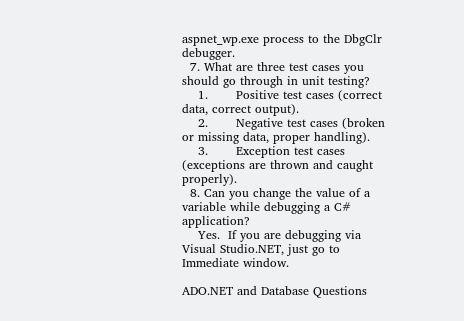aspnet_wp.exe process to the DbgClr debugger.
  7. What are three test cases you should go through in unit testing?
    1.       Positive test cases (correct data, correct output).
    2.       Negative test cases (broken or missing data, proper handling).
    3.       Exception test cases (exceptions are thrown and caught properly).
  8. Can you change the value of a variable while debugging a C# application?
    Yes.  If you are debugging via Visual Studio.NET, just go to Immediate window.

ADO.NET and Database Questions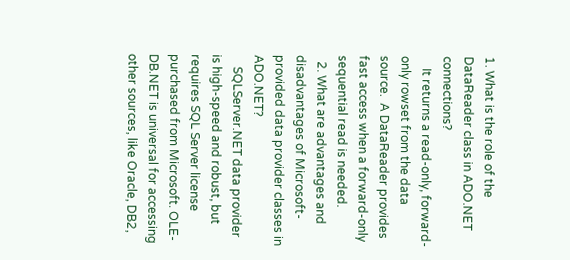1. What is the role of the DataReader class in ADO.NET connections?
    It returns a read-only, forward-only rowset from the data source.  A DataReader provides fast access when a forward-only sequential read is needed.
  2. What are advantages and disadvantages of Microsoft-provided data provider classes in ADO.NET?
    SQLServer.NET data provider is high-speed and robust, but requires SQL Server license purchased from Microsoft. OLE-DB.NET is universal for accessing other sources, like Oracle, DB2,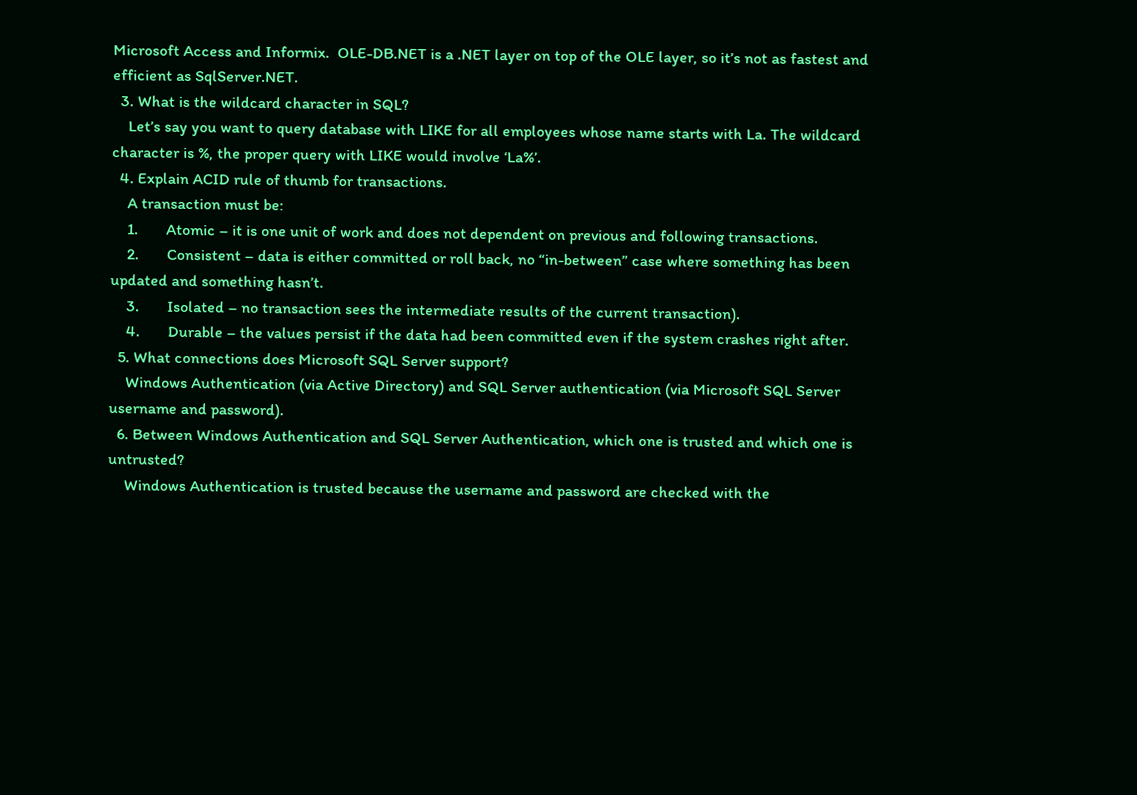Microsoft Access and Informix.  OLE-DB.NET is a .NET layer on top of the OLE layer, so it’s not as fastest and efficient as SqlServer.NET.
  3. What is the wildcard character in SQL?
    Let’s say you want to query database with LIKE for all employees whose name starts with La. The wildcard character is %, the proper query with LIKE would involve ‘La%’.
  4. Explain ACID rule of thumb for transactions.
    A transaction must be:
    1.       Atomic – it is one unit of work and does not dependent on previous and following transactions.
    2.       Consistent – data is either committed or roll back, no “in-between” case where something has been updated and something hasn’t.
    3.       Isolated – no transaction sees the intermediate results of the current transaction).
    4.       Durable – the values persist if the data had been committed even if the system crashes right after.
  5. What connections does Microsoft SQL Server support?
    Windows Authentication (via Active Directory) and SQL Server authentication (via Microsoft SQL Server username and password).
  6. Between Windows Authentication and SQL Server Authentication, which one is trusted and which one is untrusted?
    Windows Authentication is trusted because the username and password are checked with the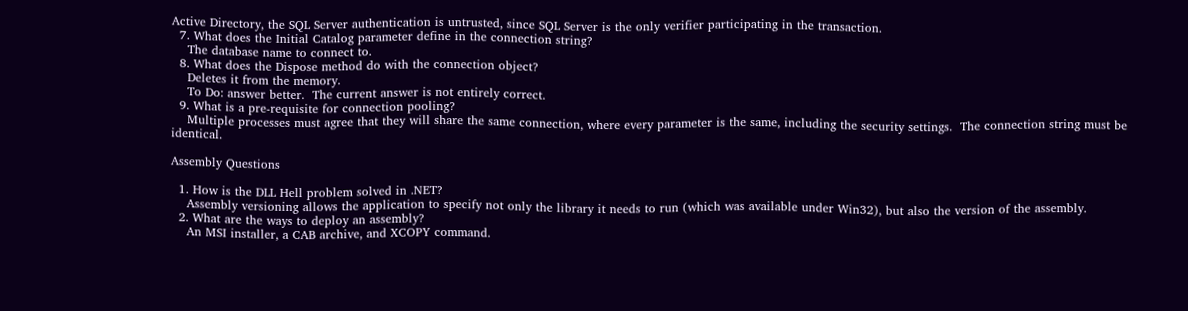Active Directory, the SQL Server authentication is untrusted, since SQL Server is the only verifier participating in the transaction.
  7. What does the Initial Catalog parameter define in the connection string?
    The database name to connect to.
  8. What does the Dispose method do with the connection object?
    Deletes it from the memory.
    To Do: answer better.  The current answer is not entirely correct.
  9. What is a pre-requisite for connection pooling?
    Multiple processes must agree that they will share the same connection, where every parameter is the same, including the security settings.  The connection string must be identical.

Assembly Questions

  1. How is the DLL Hell problem solved in .NET?
    Assembly versioning allows the application to specify not only the library it needs to run (which was available under Win32), but also the version of the assembly.
  2. What are the ways to deploy an assembly?
    An MSI installer, a CAB archive, and XCOPY command.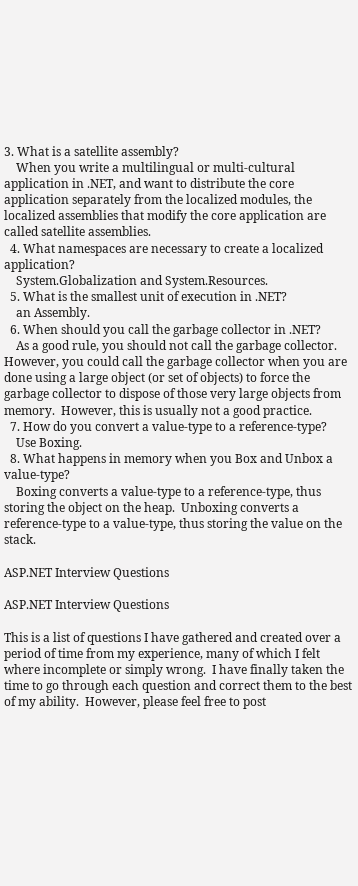3. What is a satellite assembly?
    When you write a multilingual or multi-cultural application in .NET, and want to distribute the core application separately from the localized modules, the localized assemblies that modify the core application are called satellite assemblies.
  4. What namespaces are necessary to create a localized application?
    System.Globalization and System.Resources.
  5. What is the smallest unit of execution in .NET?
    an Assembly.
  6. When should you call the garbage collector in .NET?
    As a good rule, you should not call the garbage collector.  However, you could call the garbage collector when you are done using a large object (or set of objects) to force the garbage collector to dispose of those very large objects from memory.  However, this is usually not a good practice.
  7. How do you convert a value-type to a reference-type?
    Use Boxing.
  8. What happens in memory when you Box and Unbox a value-type?
    Boxing converts a value-type to a reference-type, thus storing the object on the heap.  Unboxing converts a reference-type to a value-type, thus storing the value on the stack.

ASP.NET Interview Questions

ASP.NET Interview Questions

This is a list of questions I have gathered and created over a period of time from my experience, many of which I felt where incomplete or simply wrong.  I have finally taken the time to go through each question and correct them to the best of my ability.  However, please feel free to post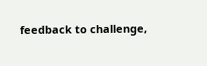feedback to challenge,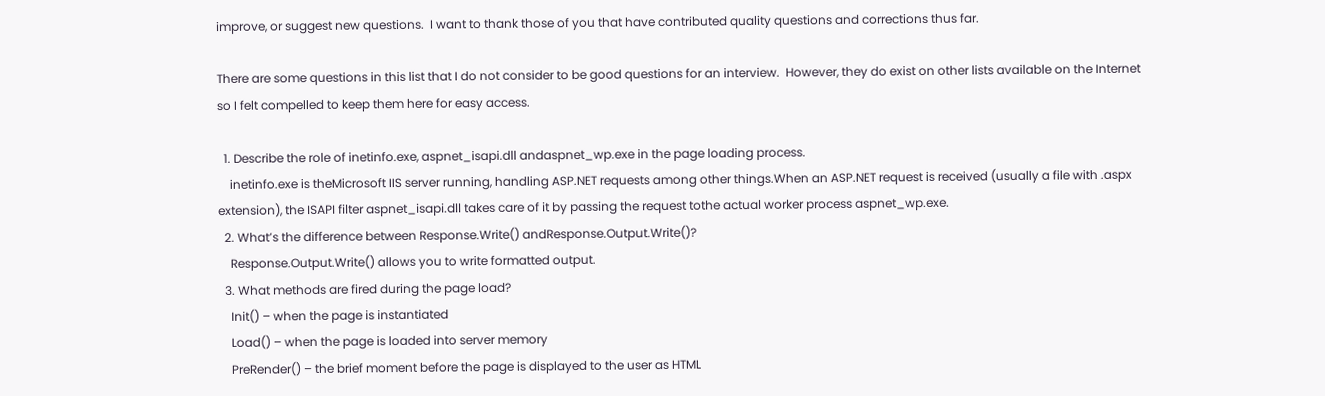improve, or suggest new questions.  I want to thank those of you that have contributed quality questions and corrections thus far.

There are some questions in this list that I do not consider to be good questions for an interview.  However, they do exist on other lists available on the Internet so I felt compelled to keep them here for easy access.

  1. Describe the role of inetinfo.exe, aspnet_isapi.dll andaspnet_wp.exe in the page loading process.
    inetinfo.exe is theMicrosoft IIS server running, handling ASP.NET requests among other things.When an ASP.NET request is received (usually a file with .aspx extension), the ISAPI filter aspnet_isapi.dll takes care of it by passing the request tothe actual worker process aspnet_wp.exe.
  2. What’s the difference between Response.Write() andResponse.Output.Write()?
    Response.Output.Write() allows you to write formatted output.
  3. What methods are fired during the page load?
    Init() – when the page is instantiated
    Load() – when the page is loaded into server memory
    PreRender() – the brief moment before the page is displayed to the user as HTML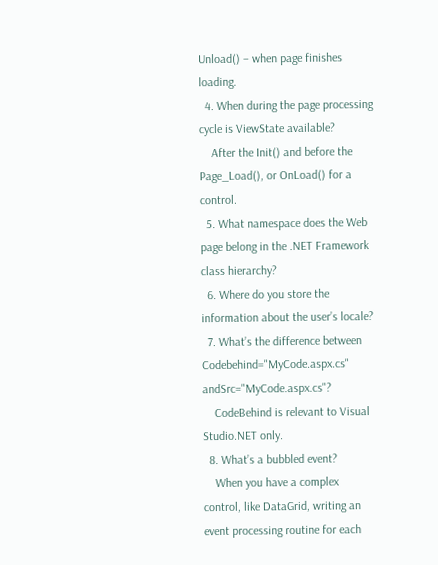Unload() – when page finishes loading.
  4. When during the page processing cycle is ViewState available?
    After the Init() and before the Page_Load(), or OnLoad() for a control.
  5. What namespace does the Web page belong in the .NET Framework class hierarchy?
  6. Where do you store the information about the user’s locale?
  7. What’s the difference between Codebehind="MyCode.aspx.cs" andSrc="MyCode.aspx.cs"?
    CodeBehind is relevant to Visual Studio.NET only.
  8. What’s a bubbled event?
    When you have a complex control, like DataGrid, writing an event processing routine for each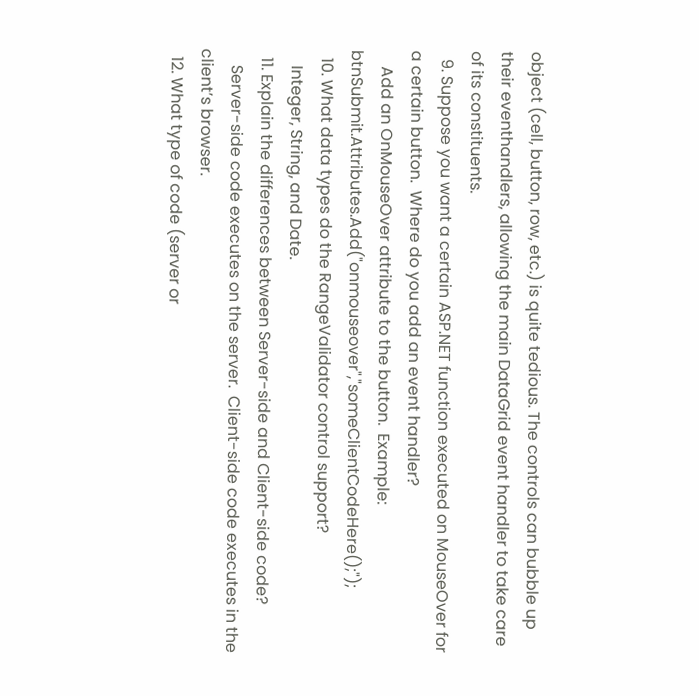object (cell, button, row, etc.) is quite tedious. The controls can bubble up their eventhandlers, allowing the main DataGrid event handler to take care of its constituents.
  9. Suppose you want a certain ASP.NET function executed on MouseOver for a certain button.  Where do you add an event handler?
    Add an OnMouseOver attribute to the button.  Example: btnSubmit.Attributes.Add("onmouseover","someClientCodeHere();");
  10. What data types do the RangeValidator control support?
    Integer, String, and Date.
  11. Explain the differences between Server-side and Client-side code?
    Server-side code executes on the server.  Client-side code executes in the client’s browser.
  12. What type of code (server or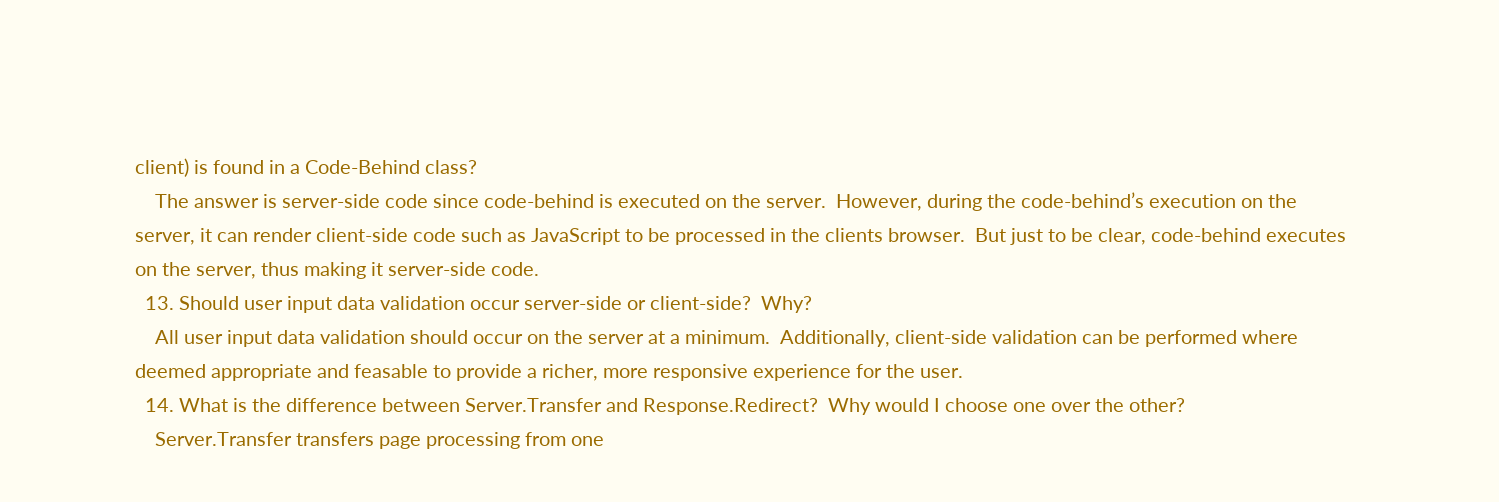client) is found in a Code-Behind class?
    The answer is server-side code since code-behind is executed on the server.  However, during the code-behind’s execution on the server, it can render client-side code such as JavaScript to be processed in the clients browser.  But just to be clear, code-behind executes on the server, thus making it server-side code.
  13. Should user input data validation occur server-side or client-side?  Why?
    All user input data validation should occur on the server at a minimum.  Additionally, client-side validation can be performed where deemed appropriate and feasable to provide a richer, more responsive experience for the user.
  14. What is the difference between Server.Transfer and Response.Redirect?  Why would I choose one over the other?
    Server.Transfer transfers page processing from one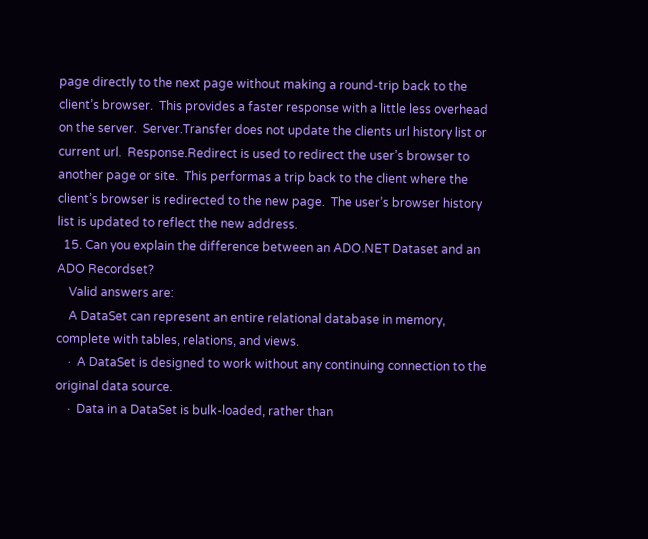page directly to the next page without making a round-trip back to the client’s browser.  This provides a faster response with a little less overhead on the server.  Server.Transfer does not update the clients url history list or current url.  Response.Redirect is used to redirect the user’s browser to another page or site.  This performas a trip back to the client where the client’s browser is redirected to the new page.  The user’s browser history list is updated to reflect the new address.
  15. Can you explain the difference between an ADO.NET Dataset and an ADO Recordset?
    Valid answers are:
    A DataSet can represent an entire relational database in memory, complete with tables, relations, and views.
    ·  A DataSet is designed to work without any continuing connection to the original data source.
    ·  Data in a DataSet is bulk-loaded, rather than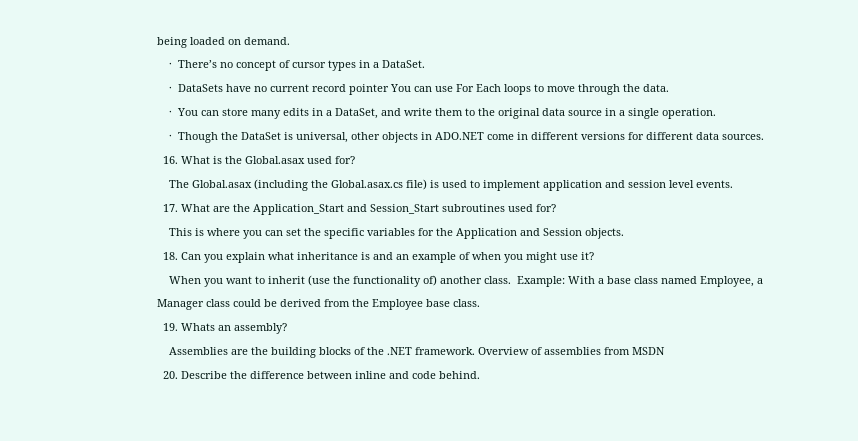being loaded on demand.
    ·  There’s no concept of cursor types in a DataSet.
    ·  DataSets have no current record pointer You can use For Each loops to move through the data.
    ·  You can store many edits in a DataSet, and write them to the original data source in a single operation.
    ·  Though the DataSet is universal, other objects in ADO.NET come in different versions for different data sources.
  16. What is the Global.asax used for?
    The Global.asax (including the Global.asax.cs file) is used to implement application and session level events.
  17. What are the Application_Start and Session_Start subroutines used for?
    This is where you can set the specific variables for the Application and Session objects.
  18. Can you explain what inheritance is and an example of when you might use it?
    When you want to inherit (use the functionality of) another class.  Example: With a base class named Employee, a Manager class could be derived from the Employee base class.
  19. Whats an assembly?
    Assemblies are the building blocks of the .NET framework. Overview of assemblies from MSDN
  20. Describe the difference between inline and code behind.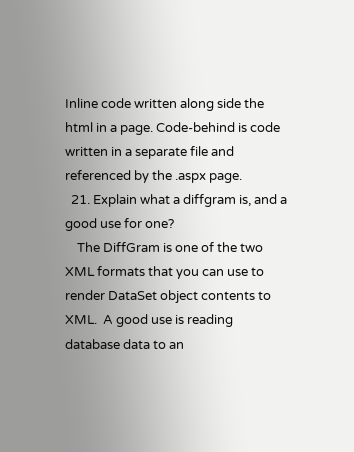Inline code written along side the html in a page. Code-behind is code written in a separate file and referenced by the .aspx page.
  21. Explain what a diffgram is, and a good use for one?
    The DiffGram is one of the two XML formats that you can use to render DataSet object contents to XML.  A good use is reading database data to an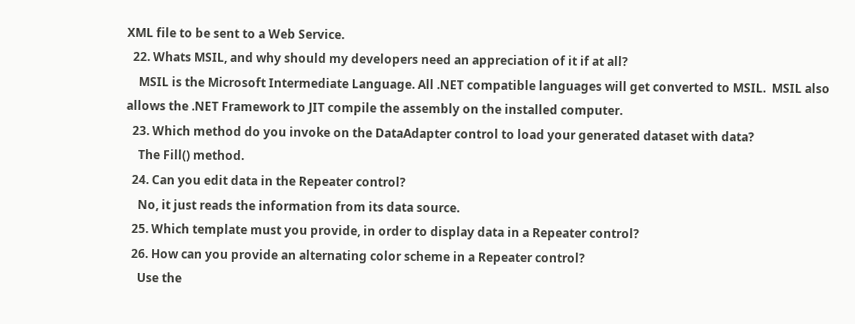XML file to be sent to a Web Service.
  22. Whats MSIL, and why should my developers need an appreciation of it if at all?
    MSIL is the Microsoft Intermediate Language. All .NET compatible languages will get converted to MSIL.  MSIL also allows the .NET Framework to JIT compile the assembly on the installed computer.
  23. Which method do you invoke on the DataAdapter control to load your generated dataset with data?
    The Fill() method.
  24. Can you edit data in the Repeater control?
    No, it just reads the information from its data source.
  25. Which template must you provide, in order to display data in a Repeater control?
  26. How can you provide an alternating color scheme in a Repeater control?
    Use the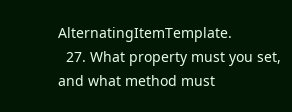AlternatingItemTemplate.
  27. What property must you set, and what method must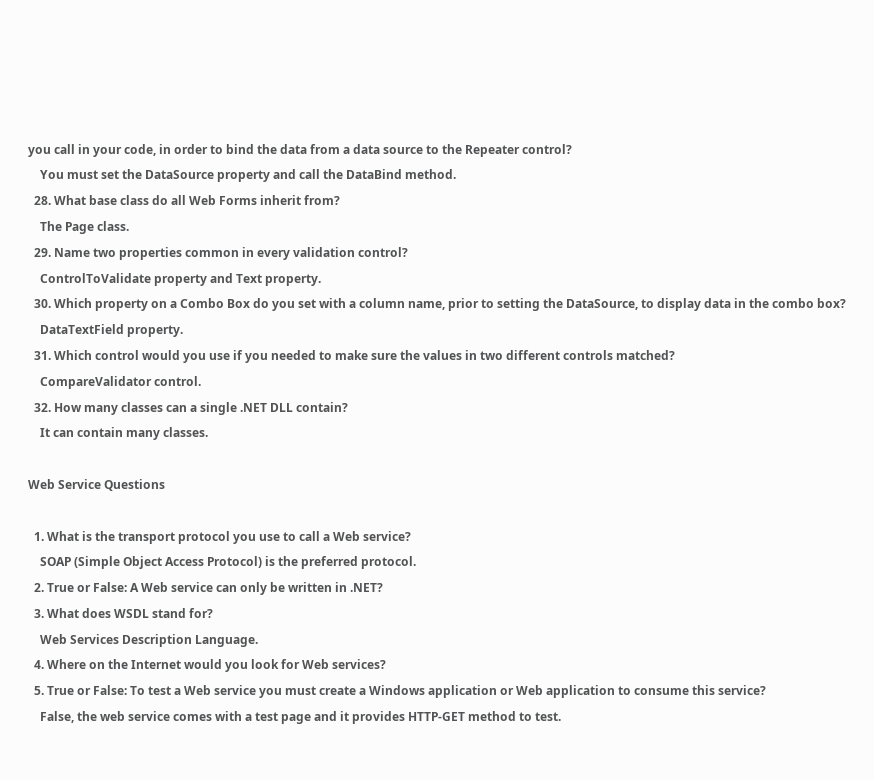you call in your code, in order to bind the data from a data source to the Repeater control?
    You must set the DataSource property and call the DataBind method.
  28. What base class do all Web Forms inherit from?
    The Page class.
  29. Name two properties common in every validation control?
    ControlToValidate property and Text property.
  30. Which property on a Combo Box do you set with a column name, prior to setting the DataSource, to display data in the combo box?
    DataTextField property.
  31. Which control would you use if you needed to make sure the values in two different controls matched?
    CompareValidator control.
  32. How many classes can a single .NET DLL contain?
    It can contain many classes.

Web Service Questions

  1. What is the transport protocol you use to call a Web service?
    SOAP (Simple Object Access Protocol) is the preferred protocol.
  2. True or False: A Web service can only be written in .NET?
  3. What does WSDL stand for?
    Web Services Description Language.
  4. Where on the Internet would you look for Web services?
  5. True or False: To test a Web service you must create a Windows application or Web application to consume this service?
    False, the web service comes with a test page and it provides HTTP-GET method to test.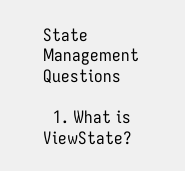State Management Questions

  1. What is ViewState?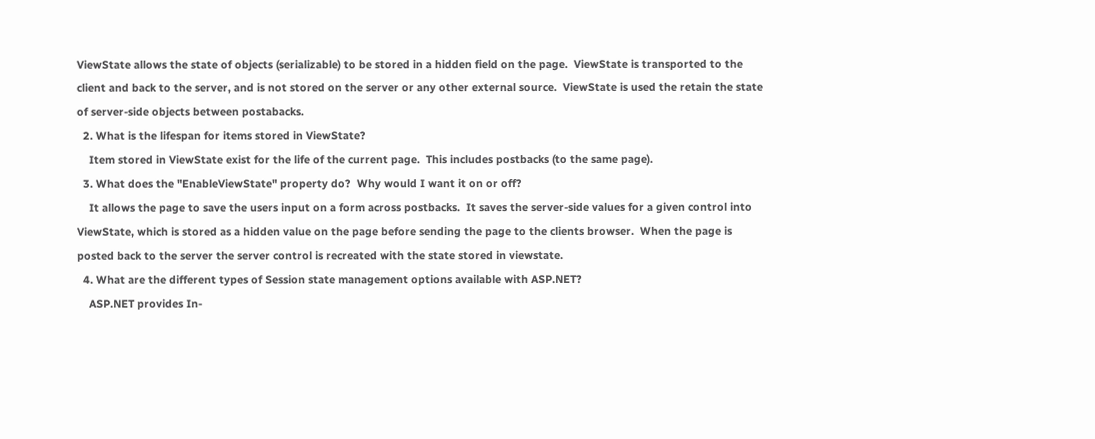ViewState allows the state of objects (serializable) to be stored in a hidden field on the page.  ViewState is transported to the client and back to the server, and is not stored on the server or any other external source.  ViewState is used the retain the state of server-side objects between postabacks.
  2. What is the lifespan for items stored in ViewState?
    Item stored in ViewState exist for the life of the current page.  This includes postbacks (to the same page).
  3. What does the "EnableViewState" property do?  Why would I want it on or off?
    It allows the page to save the users input on a form across postbacks.  It saves the server-side values for a given control into ViewState, which is stored as a hidden value on the page before sending the page to the clients browser.  When the page is posted back to the server the server control is recreated with the state stored in viewstate.
  4. What are the different types of Session state management options available with ASP.NET?
    ASP.NET provides In-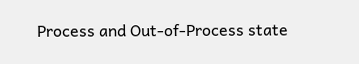Process and Out-of-Process state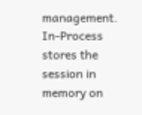management.  In-Process stores the session in memory on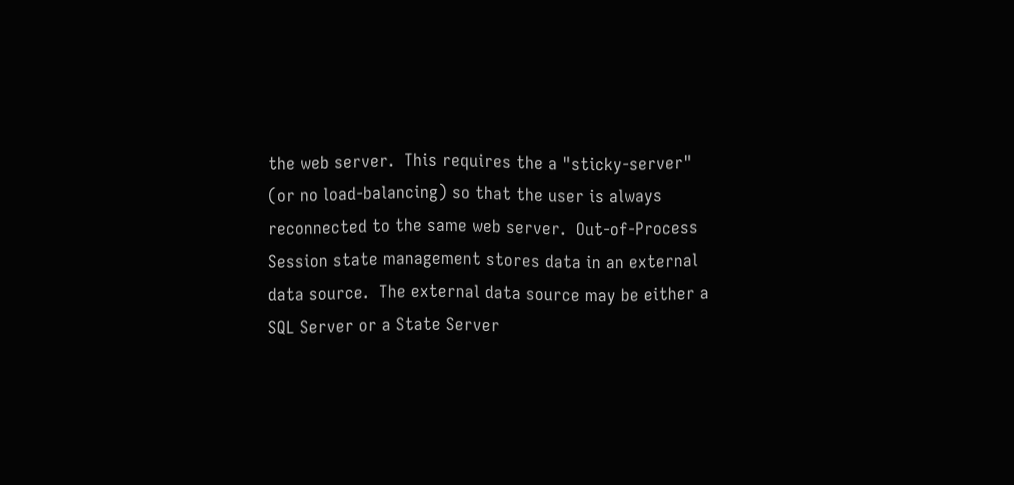the web server.  This requires the a "sticky-server" (or no load-balancing) so that the user is always reconnected to the same web server.  Out-of-Process Session state management stores data in an external data source.  The external data source may be either a SQL Server or a State Server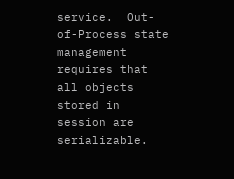service.  Out-of-Process state management requires that all objects stored in session are serializable.